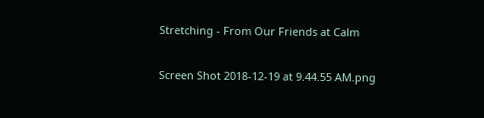Stretching - From Our Friends at Calm

Screen Shot 2018-12-19 at 9.44.55 AM.png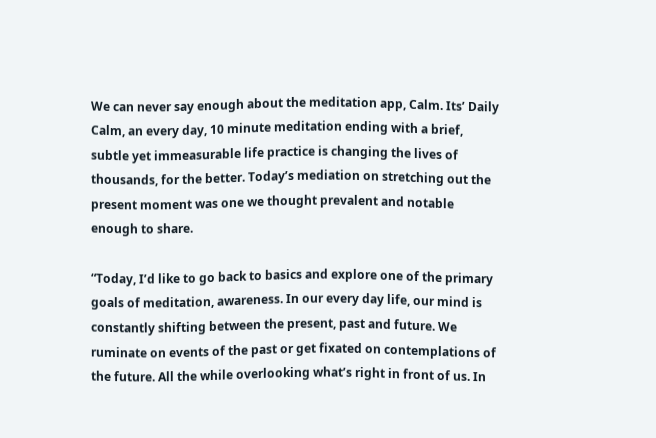We can never say enough about the meditation app, Calm. Its’ Daily Calm, an every day, 10 minute meditation ending with a brief, subtle yet immeasurable life practice is changing the lives of thousands, for the better. Today’s mediation on stretching out the present moment was one we thought prevalent and notable enough to share.

“Today, I’d like to go back to basics and explore one of the primary goals of meditation, awareness. In our every day life, our mind is constantly shifting between the present, past and future. We ruminate on events of the past or get fixated on contemplations of the future. All the while overlooking what’s right in front of us. In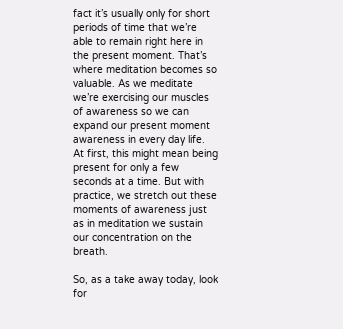fact it’s usually only for short periods of time that we’re able to remain right here in the present moment. That’s where meditation becomes so valuable. As we meditate we’re exercising our muscles of awareness so we can expand our present moment awareness in every day life. At first, this might mean being present for only a few seconds at a time. But with practice, we stretch out these moments of awareness just as in meditation we sustain our concentration on the breath.

So, as a take away today, look for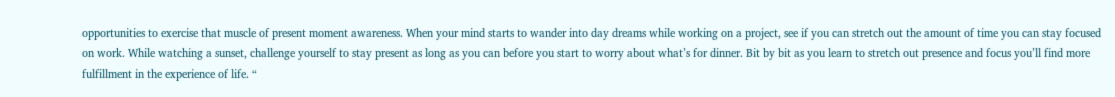opportunities to exercise that muscle of present moment awareness. When your mind starts to wander into day dreams while working on a project, see if you can stretch out the amount of time you can stay focused on work. While watching a sunset, challenge yourself to stay present as long as you can before you start to worry about what’s for dinner. Bit by bit as you learn to stretch out presence and focus you’ll find more fulfillment in the experience of life. “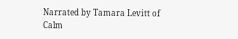Narrated by Tamara Levitt of Calm